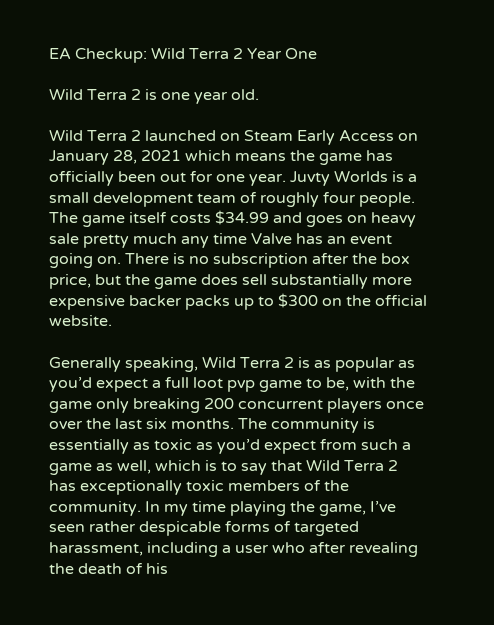EA Checkup: Wild Terra 2 Year One

Wild Terra 2 is one year old.

Wild Terra 2 launched on Steam Early Access on January 28, 2021 which means the game has officially been out for one year. Juvty Worlds is a small development team of roughly four people. The game itself costs $34.99 and goes on heavy sale pretty much any time Valve has an event going on. There is no subscription after the box price, but the game does sell substantially more expensive backer packs up to $300 on the official website.

Generally speaking, Wild Terra 2 is as popular as you’d expect a full loot pvp game to be, with the game only breaking 200 concurrent players once over the last six months. The community is essentially as toxic as you’d expect from such a game as well, which is to say that Wild Terra 2 has exceptionally toxic members of the community. In my time playing the game, I’ve seen rather despicable forms of targeted harassment, including a user who after revealing the death of his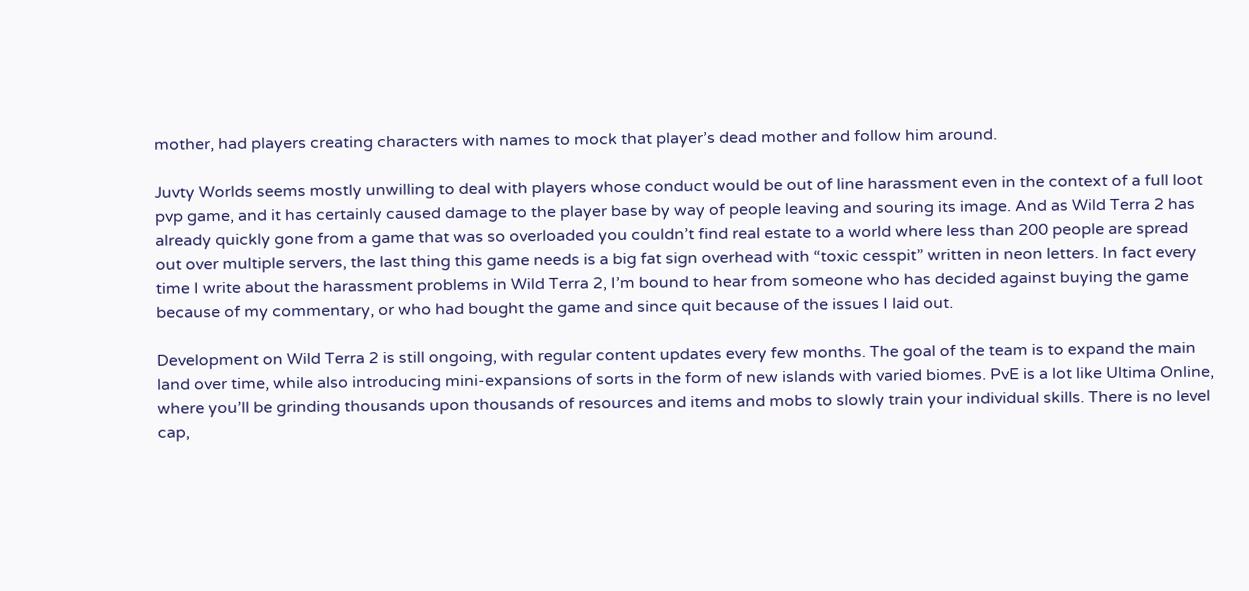mother, had players creating characters with names to mock that player’s dead mother and follow him around.

Juvty Worlds seems mostly unwilling to deal with players whose conduct would be out of line harassment even in the context of a full loot pvp game, and it has certainly caused damage to the player base by way of people leaving and souring its image. And as Wild Terra 2 has already quickly gone from a game that was so overloaded you couldn’t find real estate to a world where less than 200 people are spread out over multiple servers, the last thing this game needs is a big fat sign overhead with “toxic cesspit” written in neon letters. In fact every time I write about the harassment problems in Wild Terra 2, I’m bound to hear from someone who has decided against buying the game because of my commentary, or who had bought the game and since quit because of the issues I laid out.

Development on Wild Terra 2 is still ongoing, with regular content updates every few months. The goal of the team is to expand the main land over time, while also introducing mini-expansions of sorts in the form of new islands with varied biomes. PvE is a lot like Ultima Online, where you’ll be grinding thousands upon thousands of resources and items and mobs to slowly train your individual skills. There is no level cap,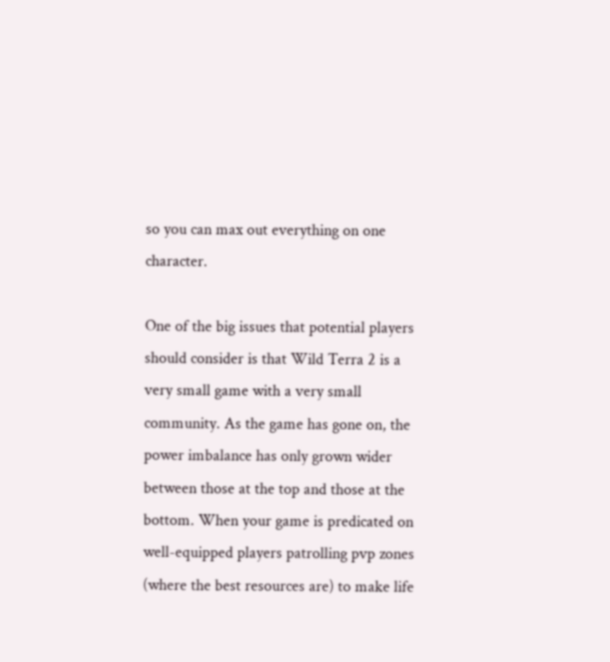so you can max out everything on one character.

One of the big issues that potential players should consider is that Wild Terra 2 is a very small game with a very small community. As the game has gone on, the power imbalance has only grown wider between those at the top and those at the bottom. When your game is predicated on well-equipped players patrolling pvp zones (where the best resources are) to make life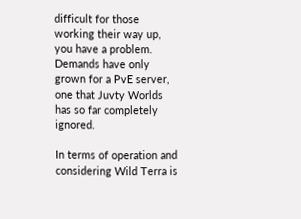difficult for those working their way up, you have a problem. Demands have only grown for a PvE server, one that Juvty Worlds has so far completely ignored.

In terms of operation and considering Wild Terra is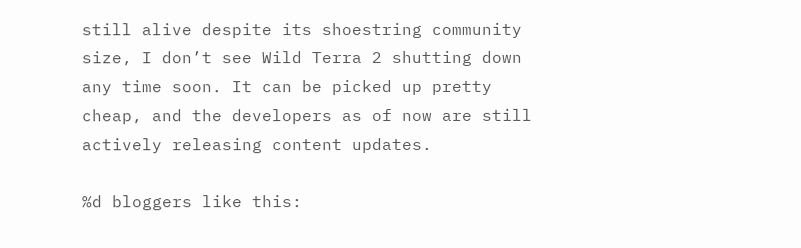still alive despite its shoestring community size, I don’t see Wild Terra 2 shutting down any time soon. It can be picked up pretty cheap, and the developers as of now are still actively releasing content updates.

%d bloggers like this: